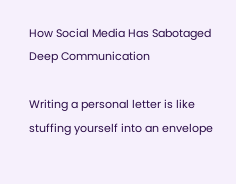How Social Media Has Sabotaged Deep Communication

Writing a personal letter is like stuffing yourself into an envelope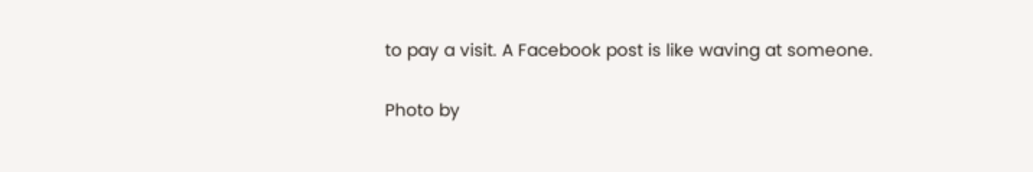to pay a visit. A Facebook post is like waving at someone.

Photo by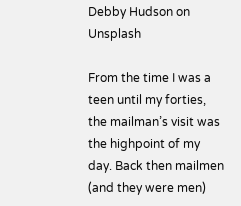Debby Hudson on Unsplash

From the time I was a teen until my forties, the mailman’s visit was the highpoint of my day. Back then mailmen (and they were men)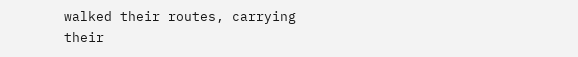walked their routes, carrying their